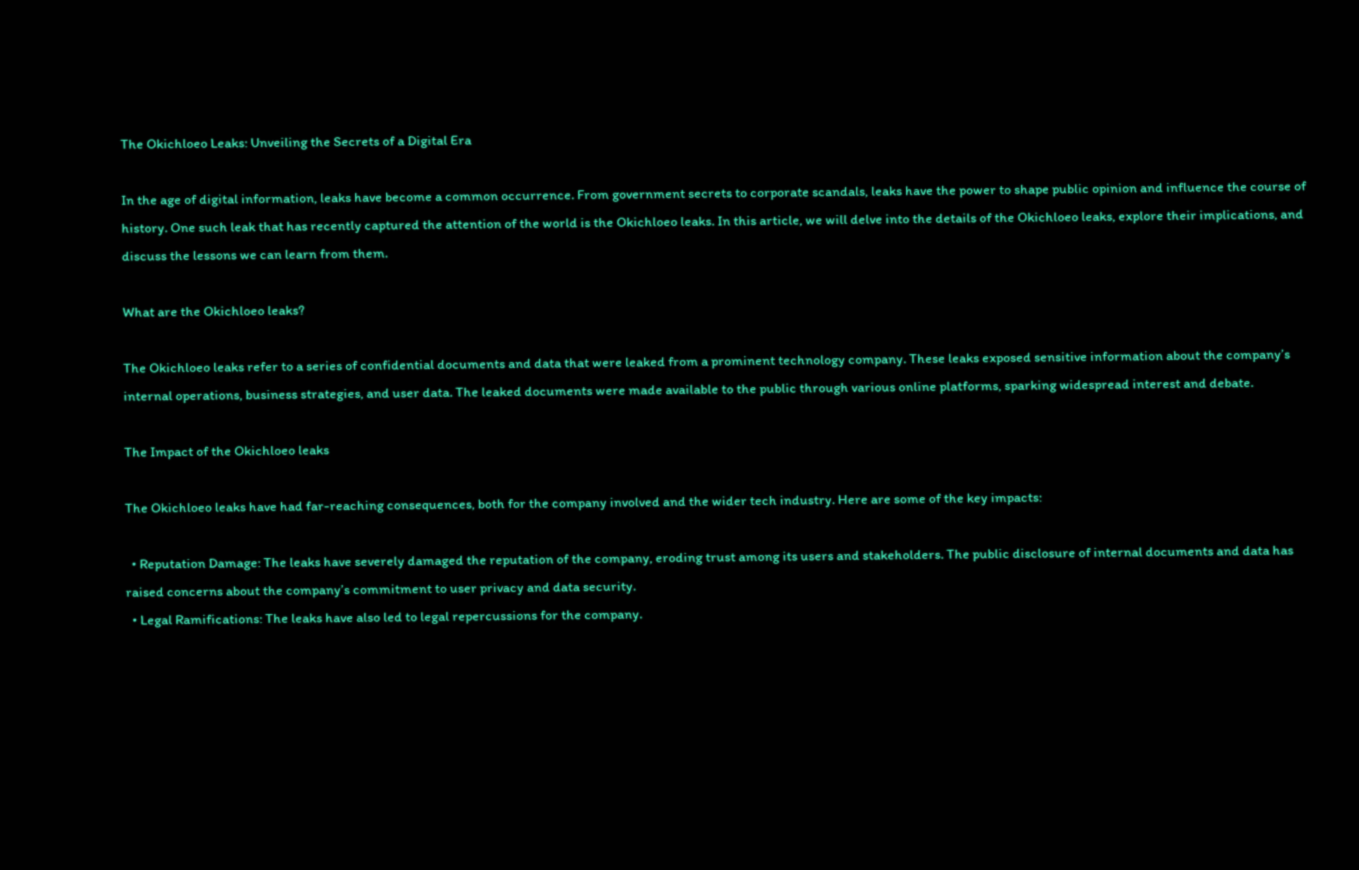The Okichloeo Leaks: Unveiling the Secrets of a Digital Era

In the age of digital information, leaks have become a common occurrence. From government secrets to corporate scandals, leaks have the power to shape public opinion and influence the course of history. One such leak that has recently captured the attention of the world is the Okichloeo leaks. In this article, we will delve into the details of the Okichloeo leaks, explore their implications, and discuss the lessons we can learn from them.

What are the Okichloeo leaks?

The Okichloeo leaks refer to a series of confidential documents and data that were leaked from a prominent technology company. These leaks exposed sensitive information about the company’s internal operations, business strategies, and user data. The leaked documents were made available to the public through various online platforms, sparking widespread interest and debate.

The Impact of the Okichloeo leaks

The Okichloeo leaks have had far-reaching consequences, both for the company involved and the wider tech industry. Here are some of the key impacts:

  • Reputation Damage: The leaks have severely damaged the reputation of the company, eroding trust among its users and stakeholders. The public disclosure of internal documents and data has raised concerns about the company’s commitment to user privacy and data security.
  • Legal Ramifications: The leaks have also led to legal repercussions for the company.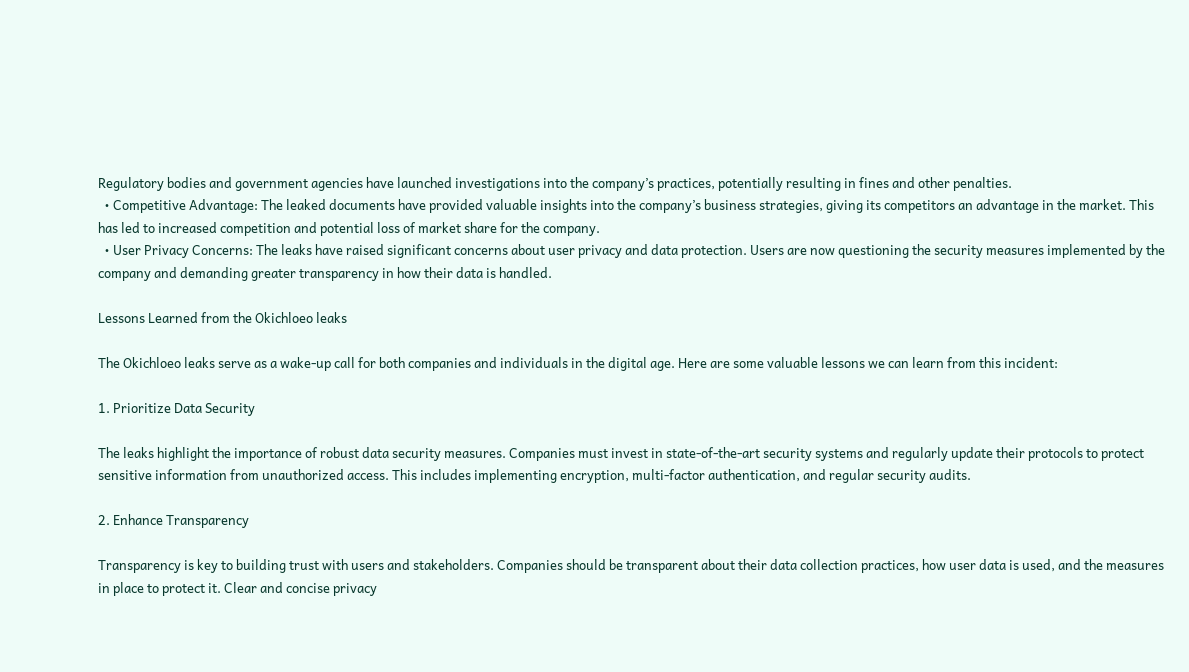Regulatory bodies and government agencies have launched investigations into the company’s practices, potentially resulting in fines and other penalties.
  • Competitive Advantage: The leaked documents have provided valuable insights into the company’s business strategies, giving its competitors an advantage in the market. This has led to increased competition and potential loss of market share for the company.
  • User Privacy Concerns: The leaks have raised significant concerns about user privacy and data protection. Users are now questioning the security measures implemented by the company and demanding greater transparency in how their data is handled.

Lessons Learned from the Okichloeo leaks

The Okichloeo leaks serve as a wake-up call for both companies and individuals in the digital age. Here are some valuable lessons we can learn from this incident:

1. Prioritize Data Security

The leaks highlight the importance of robust data security measures. Companies must invest in state-of-the-art security systems and regularly update their protocols to protect sensitive information from unauthorized access. This includes implementing encryption, multi-factor authentication, and regular security audits.

2. Enhance Transparency

Transparency is key to building trust with users and stakeholders. Companies should be transparent about their data collection practices, how user data is used, and the measures in place to protect it. Clear and concise privacy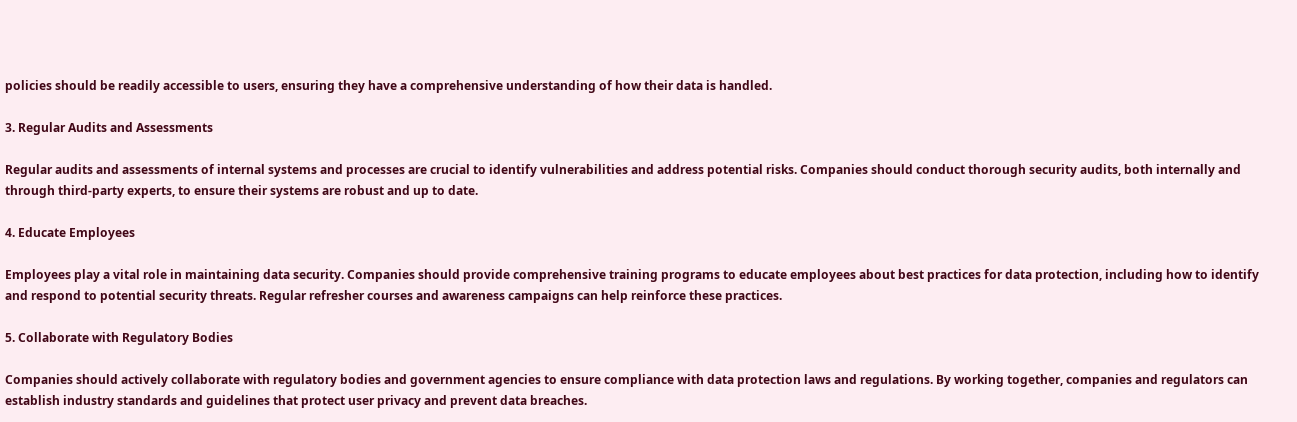policies should be readily accessible to users, ensuring they have a comprehensive understanding of how their data is handled.

3. Regular Audits and Assessments

Regular audits and assessments of internal systems and processes are crucial to identify vulnerabilities and address potential risks. Companies should conduct thorough security audits, both internally and through third-party experts, to ensure their systems are robust and up to date.

4. Educate Employees

Employees play a vital role in maintaining data security. Companies should provide comprehensive training programs to educate employees about best practices for data protection, including how to identify and respond to potential security threats. Regular refresher courses and awareness campaigns can help reinforce these practices.

5. Collaborate with Regulatory Bodies

Companies should actively collaborate with regulatory bodies and government agencies to ensure compliance with data protection laws and regulations. By working together, companies and regulators can establish industry standards and guidelines that protect user privacy and prevent data breaches.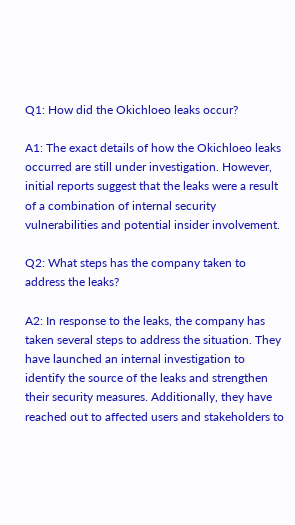Q1: How did the Okichloeo leaks occur?

A1: The exact details of how the Okichloeo leaks occurred are still under investigation. However, initial reports suggest that the leaks were a result of a combination of internal security vulnerabilities and potential insider involvement.

Q2: What steps has the company taken to address the leaks?

A2: In response to the leaks, the company has taken several steps to address the situation. They have launched an internal investigation to identify the source of the leaks and strengthen their security measures. Additionally, they have reached out to affected users and stakeholders to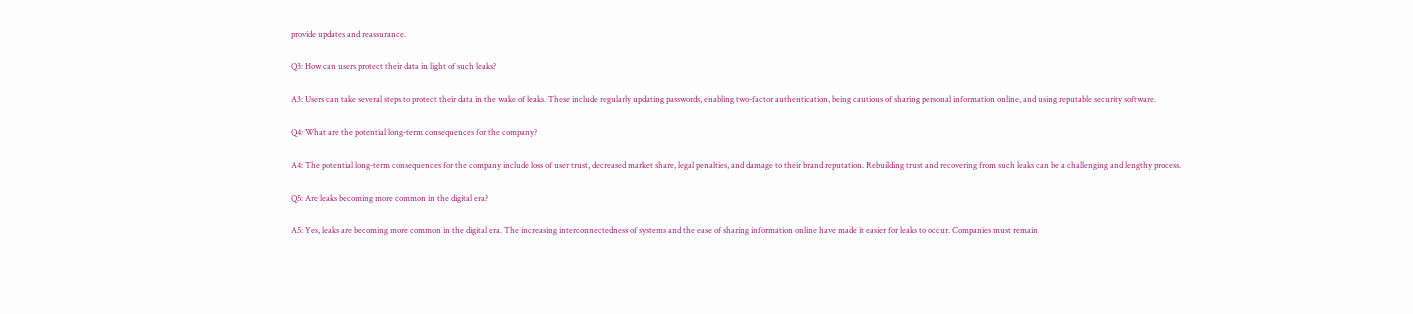provide updates and reassurance.

Q3: How can users protect their data in light of such leaks?

A3: Users can take several steps to protect their data in the wake of leaks. These include regularly updating passwords, enabling two-factor authentication, being cautious of sharing personal information online, and using reputable security software.

Q4: What are the potential long-term consequences for the company?

A4: The potential long-term consequences for the company include loss of user trust, decreased market share, legal penalties, and damage to their brand reputation. Rebuilding trust and recovering from such leaks can be a challenging and lengthy process.

Q5: Are leaks becoming more common in the digital era?

A5: Yes, leaks are becoming more common in the digital era. The increasing interconnectedness of systems and the ease of sharing information online have made it easier for leaks to occur. Companies must remain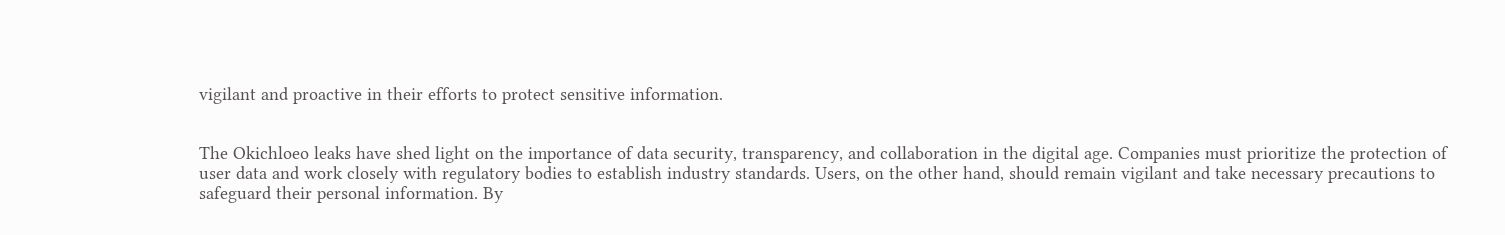vigilant and proactive in their efforts to protect sensitive information.


The Okichloeo leaks have shed light on the importance of data security, transparency, and collaboration in the digital age. Companies must prioritize the protection of user data and work closely with regulatory bodies to establish industry standards. Users, on the other hand, should remain vigilant and take necessary precautions to safeguard their personal information. By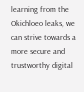learning from the Okichloeo leaks, we can strive towards a more secure and trustworthy digital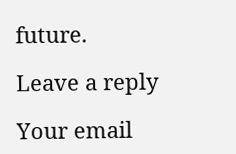future.

Leave a reply

Your email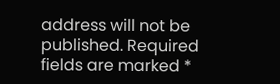address will not be published. Required fields are marked *